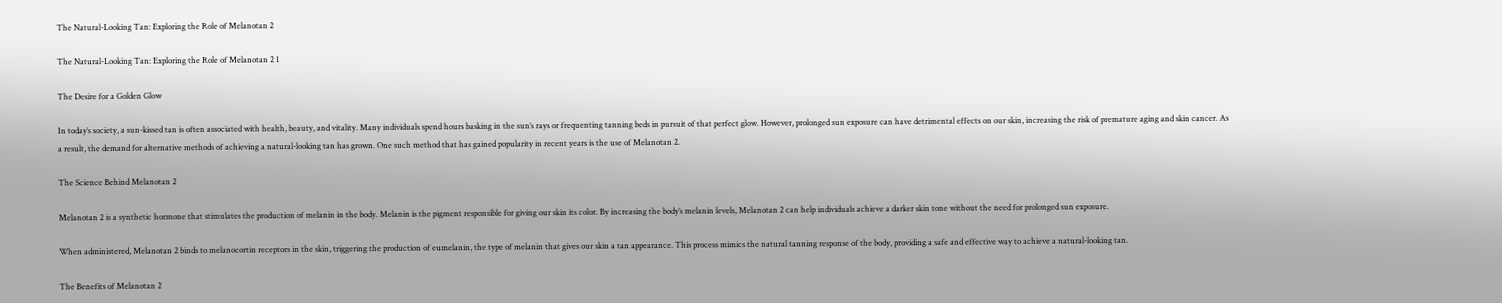The Natural-Looking Tan: Exploring the Role of Melanotan 2

The Natural-Looking Tan: Exploring the Role of Melanotan 2 1

The Desire for a Golden Glow

In today’s society, a sun-kissed tan is often associated with health, beauty, and vitality. Many individuals spend hours basking in the sun’s rays or frequenting tanning beds in pursuit of that perfect glow. However, prolonged sun exposure can have detrimental effects on our skin, increasing the risk of premature aging and skin cancer. As a result, the demand for alternative methods of achieving a natural-looking tan has grown. One such method that has gained popularity in recent years is the use of Melanotan 2.

The Science Behind Melanotan 2

Melanotan 2 is a synthetic hormone that stimulates the production of melanin in the body. Melanin is the pigment responsible for giving our skin its color. By increasing the body’s melanin levels, Melanotan 2 can help individuals achieve a darker skin tone without the need for prolonged sun exposure.

When administered, Melanotan 2 binds to melanocortin receptors in the skin, triggering the production of eumelanin, the type of melanin that gives our skin a tan appearance. This process mimics the natural tanning response of the body, providing a safe and effective way to achieve a natural-looking tan.

The Benefits of Melanotan 2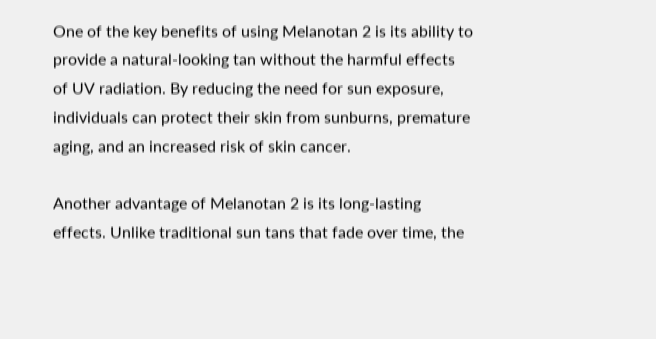One of the key benefits of using Melanotan 2 is its ability to provide a natural-looking tan without the harmful effects of UV radiation. By reducing the need for sun exposure, individuals can protect their skin from sunburns, premature aging, and an increased risk of skin cancer.

Another advantage of Melanotan 2 is its long-lasting effects. Unlike traditional sun tans that fade over time, the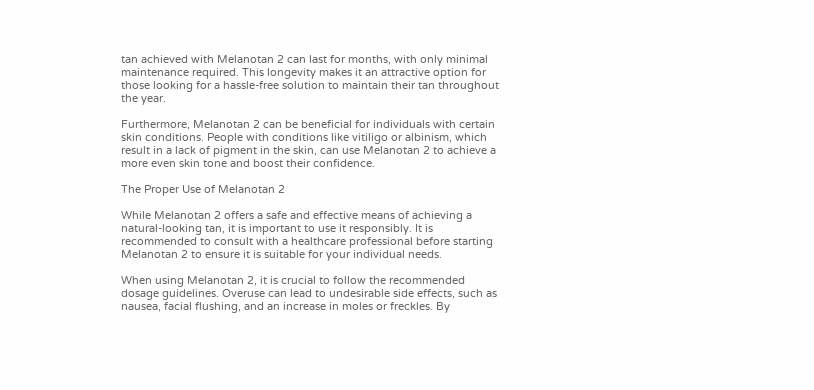tan achieved with Melanotan 2 can last for months, with only minimal maintenance required. This longevity makes it an attractive option for those looking for a hassle-free solution to maintain their tan throughout the year.

Furthermore, Melanotan 2 can be beneficial for individuals with certain skin conditions. People with conditions like vitiligo or albinism, which result in a lack of pigment in the skin, can use Melanotan 2 to achieve a more even skin tone and boost their confidence.

The Proper Use of Melanotan 2

While Melanotan 2 offers a safe and effective means of achieving a natural-looking tan, it is important to use it responsibly. It is recommended to consult with a healthcare professional before starting Melanotan 2 to ensure it is suitable for your individual needs.

When using Melanotan 2, it is crucial to follow the recommended dosage guidelines. Overuse can lead to undesirable side effects, such as nausea, facial flushing, and an increase in moles or freckles. By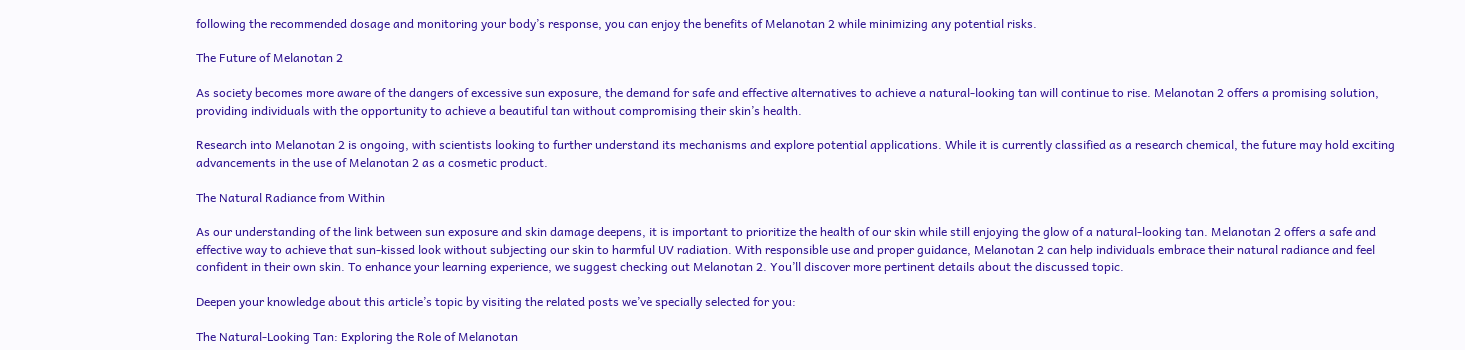following the recommended dosage and monitoring your body’s response, you can enjoy the benefits of Melanotan 2 while minimizing any potential risks.

The Future of Melanotan 2

As society becomes more aware of the dangers of excessive sun exposure, the demand for safe and effective alternatives to achieve a natural-looking tan will continue to rise. Melanotan 2 offers a promising solution, providing individuals with the opportunity to achieve a beautiful tan without compromising their skin’s health.

Research into Melanotan 2 is ongoing, with scientists looking to further understand its mechanisms and explore potential applications. While it is currently classified as a research chemical, the future may hold exciting advancements in the use of Melanotan 2 as a cosmetic product.

The Natural Radiance from Within

As our understanding of the link between sun exposure and skin damage deepens, it is important to prioritize the health of our skin while still enjoying the glow of a natural-looking tan. Melanotan 2 offers a safe and effective way to achieve that sun-kissed look without subjecting our skin to harmful UV radiation. With responsible use and proper guidance, Melanotan 2 can help individuals embrace their natural radiance and feel confident in their own skin. To enhance your learning experience, we suggest checking out Melanotan 2. You’ll discover more pertinent details about the discussed topic.

Deepen your knowledge about this article’s topic by visiting the related posts we’ve specially selected for you:

The Natural-Looking Tan: Exploring the Role of Melanotan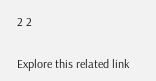2 2

Explore this related link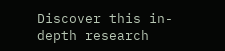Discover this in-depth research